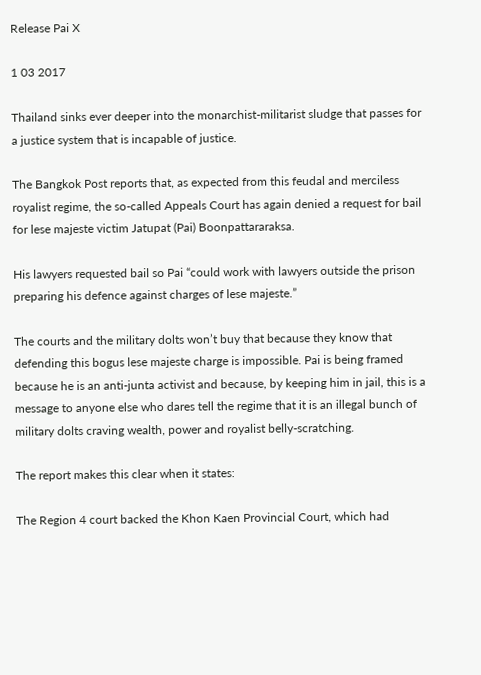Release Pai X

1 03 2017

Thailand sinks ever deeper into the monarchist-militarist sludge that passes for a justice system that is incapable of justice.

The Bangkok Post reports that, as expected from this feudal and merciless royalist regime, the so-called Appeals Court has again denied a request for bail for lese majeste victim Jatupat (Pai) Boonpattararaksa.

His lawyers requested bail so Pai “could work with lawyers outside the prison preparing his defence against charges of lese majeste.”

The courts and the military dolts won’t buy that because they know that defending this bogus lese majeste charge is impossible. Pai is being framed because he is an anti-junta activist and because, by keeping him in jail, this is a message to anyone else who dares tell the regime that it is an illegal bunch of military dolts craving wealth, power and royalist belly-scratching.

The report makes this clear when it states:

The Region 4 court backed the Khon Kaen Provincial Court, which had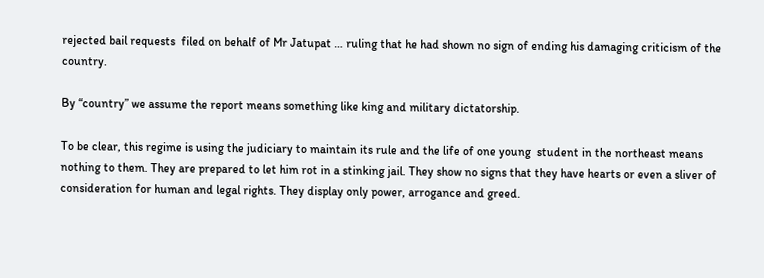rejected bail requests  filed on behalf of Mr Jatupat … ruling that he had shown no sign of ending his damaging criticism of the country.

By “country” we assume the report means something like king and military dictatorship.

To be clear, this regime is using the judiciary to maintain its rule and the life of one young  student in the northeast means nothing to them. They are prepared to let him rot in a stinking jail. They show no signs that they have hearts or even a sliver of consideration for human and legal rights. They display only power, arrogance and greed.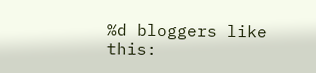%d bloggers like this: